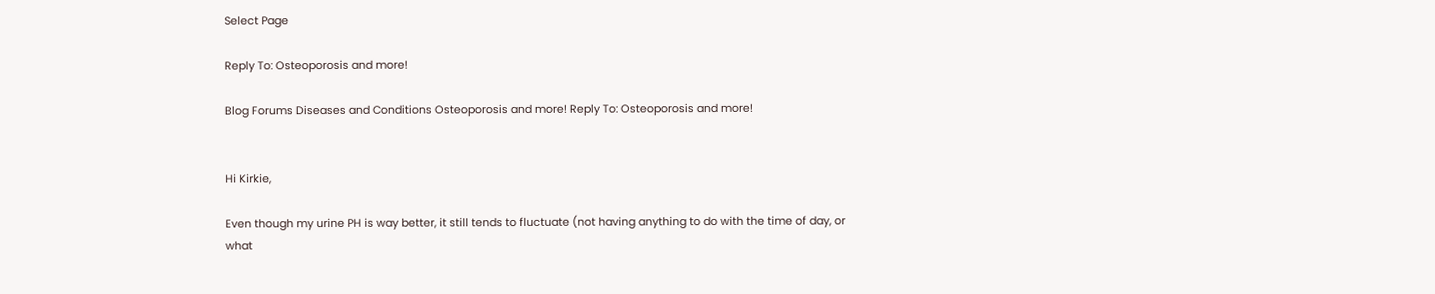Select Page

Reply To: Osteoporosis and more!

Blog Forums Diseases and Conditions Osteoporosis and more! Reply To: Osteoporosis and more!


Hi Kirkie,

Even though my urine PH is way better, it still tends to fluctuate (not having anything to do with the time of day, or what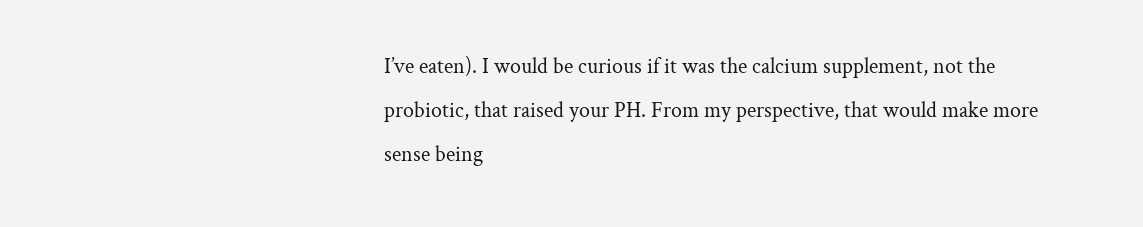I’ve eaten). I would be curious if it was the calcium supplement, not the probiotic, that raised your PH. From my perspective, that would make more sense being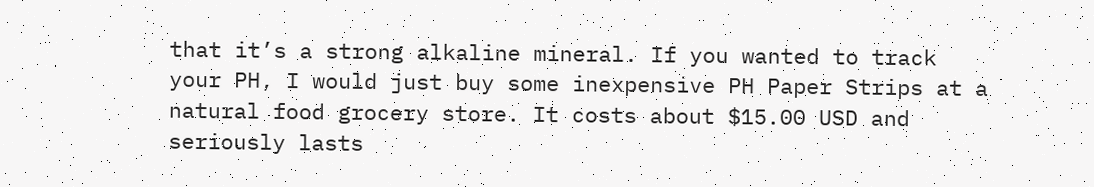that it’s a strong alkaline mineral. If you wanted to track your PH, I would just buy some inexpensive PH Paper Strips at a natural food grocery store. It costs about $15.00 USD and seriously lasts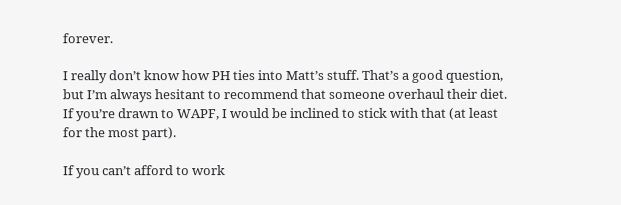forever.

I really don’t know how PH ties into Matt’s stuff. That’s a good question, but I’m always hesitant to recommend that someone overhaul their diet. If you’re drawn to WAPF, I would be inclined to stick with that (at least for the most part).

If you can’t afford to work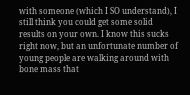with someone (which I SO understand), I still think you could get some solid results on your own. I know this sucks right now, but an unfortunate number of young people are walking around with bone mass that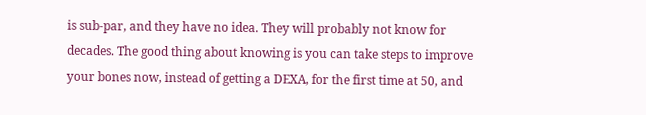is sub-par, and they have no idea. They will probably not know for decades. The good thing about knowing is you can take steps to improve your bones now, instead of getting a DEXA, for the first time at 50, and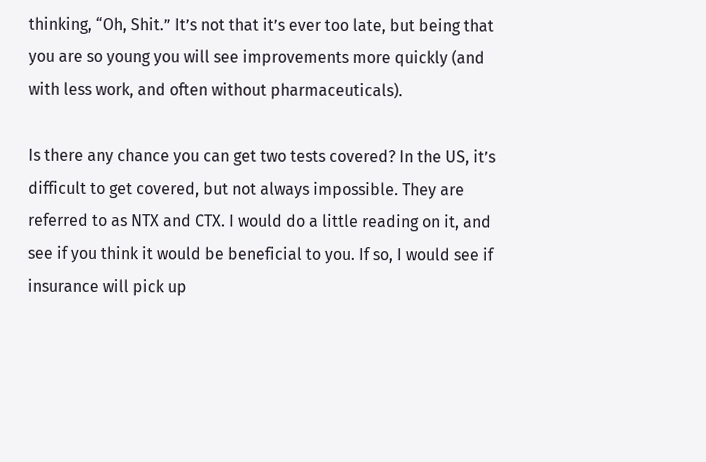thinking, “Oh, Shit.” It’s not that it’s ever too late, but being that you are so young you will see improvements more quickly (and with less work, and often without pharmaceuticals).

Is there any chance you can get two tests covered? In the US, it’s difficult to get covered, but not always impossible. They are referred to as NTX and CTX. I would do a little reading on it, and see if you think it would be beneficial to you. If so, I would see if insurance will pick up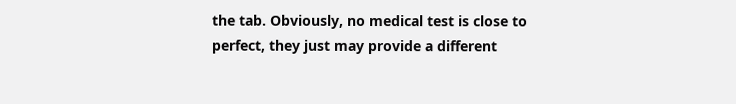the tab. Obviously, no medical test is close to perfect, they just may provide a different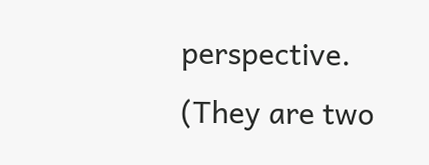perspective. (They are two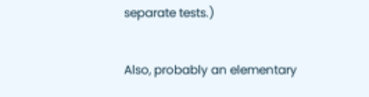separate tests.)

Also, probably an elementary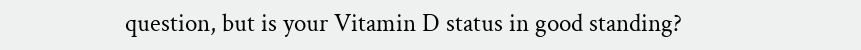question, but is your Vitamin D status in good standing?